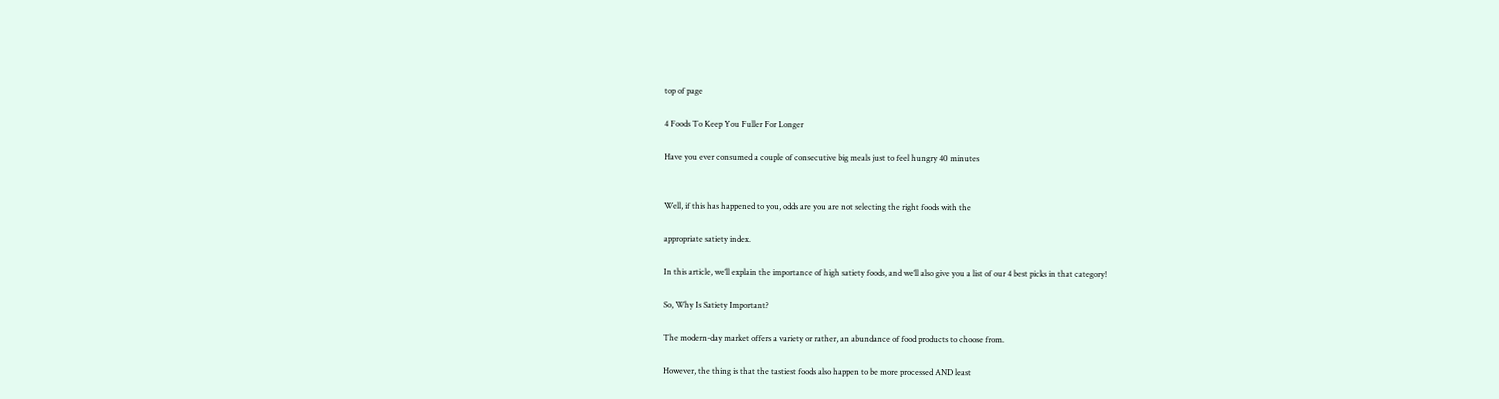top of page

4 Foods To Keep You Fuller For Longer

Have you ever consumed a couple of consecutive big meals just to feel hungry 40 minutes


Well, if this has happened to you, odds are you are not selecting the right foods with the

appropriate satiety index.

In this article, we’ll explain the importance of high satiety foods, and we’ll also give you a list of our 4 best picks in that category!

So, Why Is Satiety Important?

The modern-day market offers a variety or rather, an abundance of food products to choose from.

However, the thing is that the tastiest foods also happen to be more processed AND least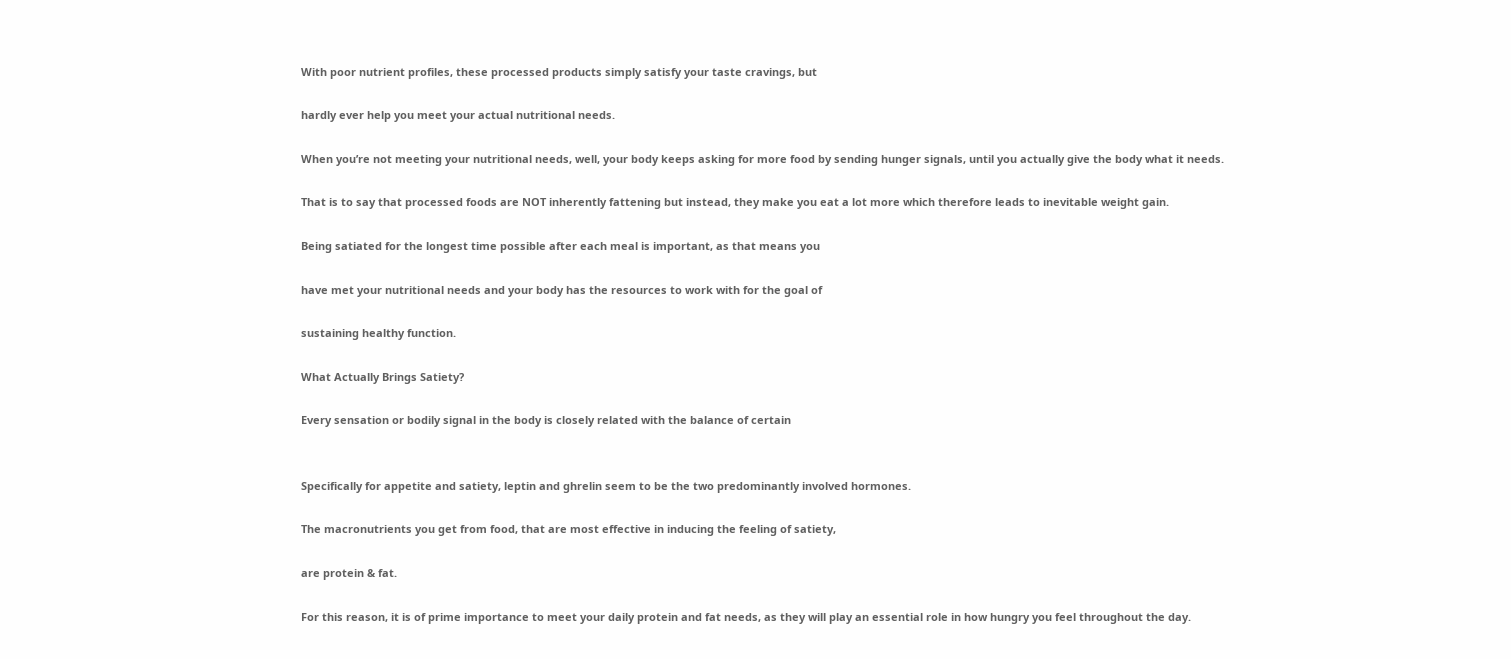With poor nutrient profiles, these processed products simply satisfy your taste cravings, but

hardly ever help you meet your actual nutritional needs.

When you’re not meeting your nutritional needs, well, your body keeps asking for more food by sending hunger signals, until you actually give the body what it needs.

That is to say that processed foods are NOT inherently fattening but instead, they make you eat a lot more which therefore leads to inevitable weight gain.

Being satiated for the longest time possible after each meal is important, as that means you

have met your nutritional needs and your body has the resources to work with for the goal of

sustaining healthy function.

What Actually Brings Satiety?

Every sensation or bodily signal in the body is closely related with the balance of certain


Specifically for appetite and satiety, leptin and ghrelin seem to be the two predominantly involved hormones.

The macronutrients you get from food, that are most effective in inducing the feeling of satiety,

are protein & fat.

For this reason, it is of prime importance to meet your daily protein and fat needs, as they will play an essential role in how hungry you feel throughout the day.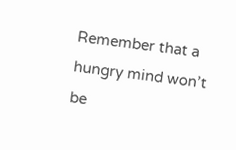Remember that a hungry mind won’t be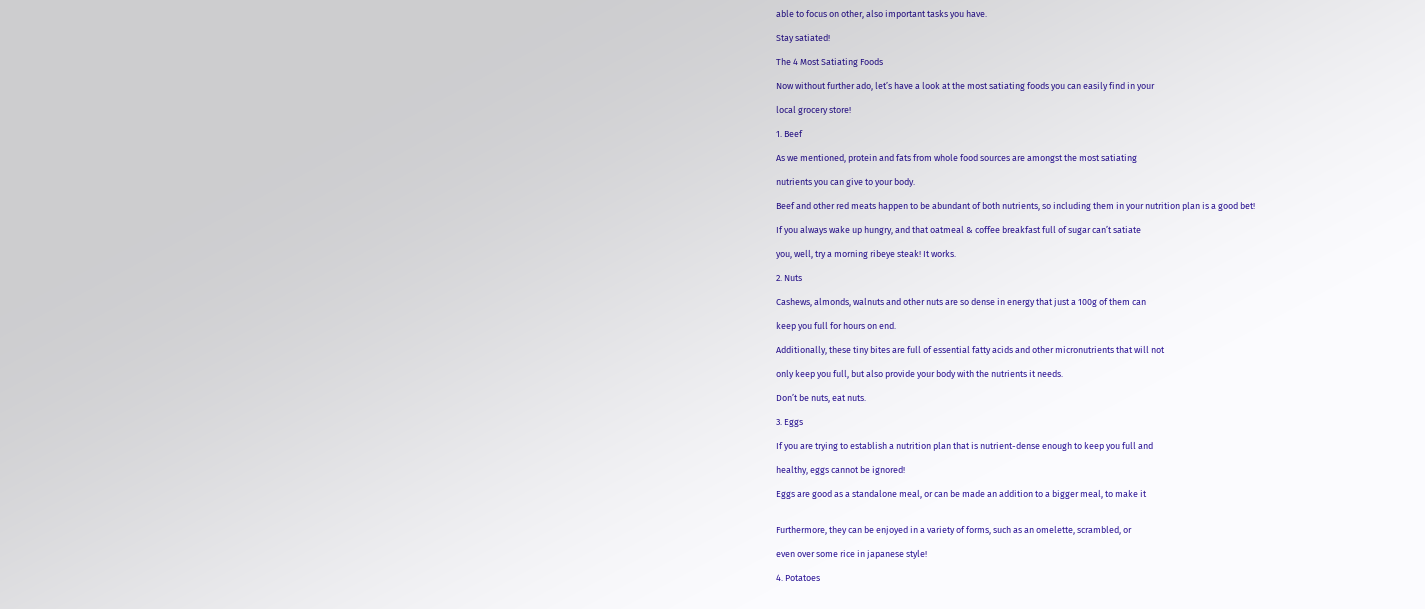able to focus on other, also important tasks you have.

Stay satiated!

The 4 Most Satiating Foods

Now without further ado, let’s have a look at the most satiating foods you can easily find in your

local grocery store!

1. Beef

As we mentioned, protein and fats from whole food sources are amongst the most satiating

nutrients you can give to your body.

Beef and other red meats happen to be abundant of both nutrients, so including them in your nutrition plan is a good bet!

If you always wake up hungry, and that oatmeal & coffee breakfast full of sugar can’t satiate

you, well, try a morning ribeye steak! It works.

2. Nuts

Cashews, almonds, walnuts and other nuts are so dense in energy that just a 100g of them can

keep you full for hours on end.

Additionally, these tiny bites are full of essential fatty acids and other micronutrients that will not

only keep you full, but also provide your body with the nutrients it needs.

Don’t be nuts, eat nuts.

3. Eggs

If you are trying to establish a nutrition plan that is nutrient-dense enough to keep you full and

healthy, eggs cannot be ignored!

Eggs are good as a standalone meal, or can be made an addition to a bigger meal, to make it


Furthermore, they can be enjoyed in a variety of forms, such as an omelette, scrambled, or

even over some rice in japanese style!

4. Potatoes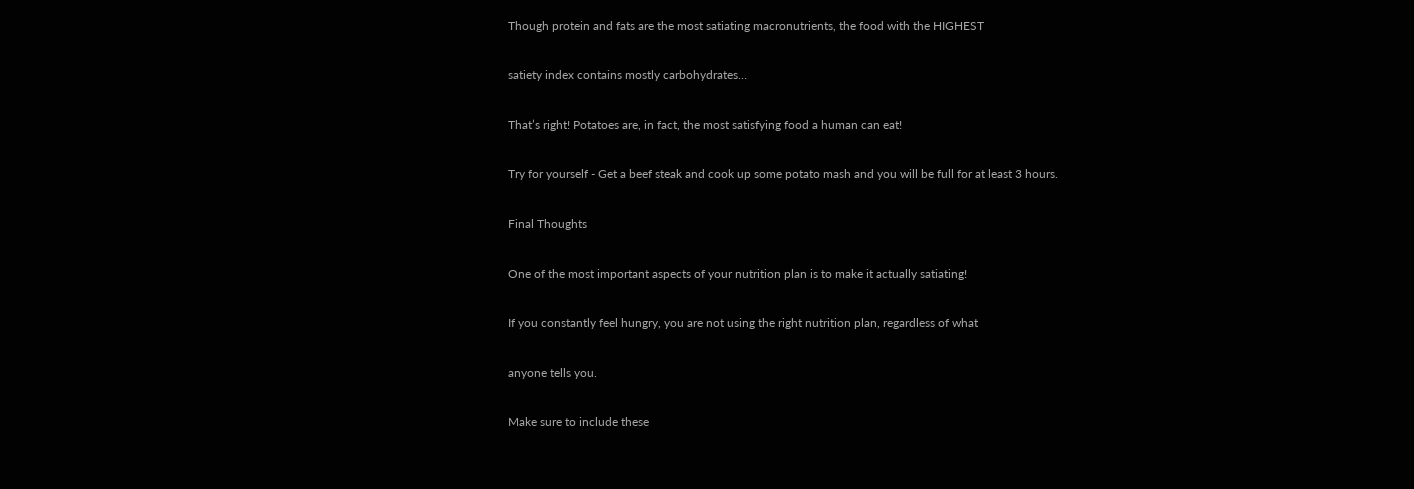Though protein and fats are the most satiating macronutrients, the food with the HIGHEST

satiety index contains mostly carbohydrates…

That’s right! Potatoes are, in fact, the most satisfying food a human can eat!

Try for yourself - Get a beef steak and cook up some potato mash and you will be full for at least 3 hours.

Final Thoughts

One of the most important aspects of your nutrition plan is to make it actually satiating!

If you constantly feel hungry, you are not using the right nutrition plan, regardless of what

anyone tells you.

Make sure to include these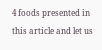4 foods presented in this article and let us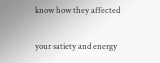know how they affected

your satiety and energy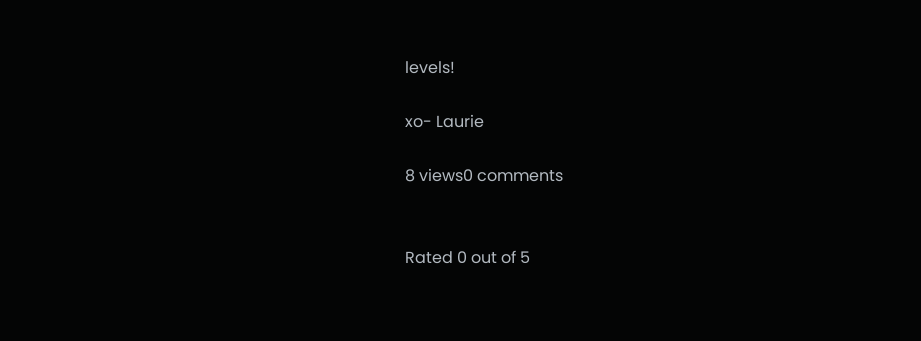levels!

xo- Laurie

8 views0 comments


Rated 0 out of 5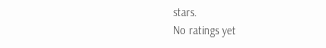stars.
No ratings yet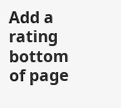Add a rating
bottom of page